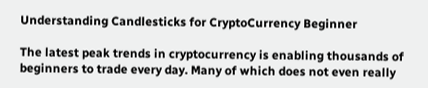Understanding Candlesticks for CryptoCurrency Beginner

The latest peak trends in cryptocurrency is enabling thousands of beginners to trade every day. Many of which does not even really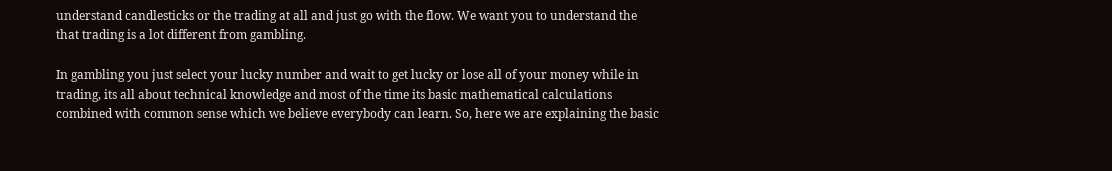understand candlesticks or the trading at all and just go with the flow. We want you to understand the that trading is a lot different from gambling.

In gambling you just select your lucky number and wait to get lucky or lose all of your money while in trading, its all about technical knowledge and most of the time its basic mathematical calculations combined with common sense which we believe everybody can learn. So, here we are explaining the basic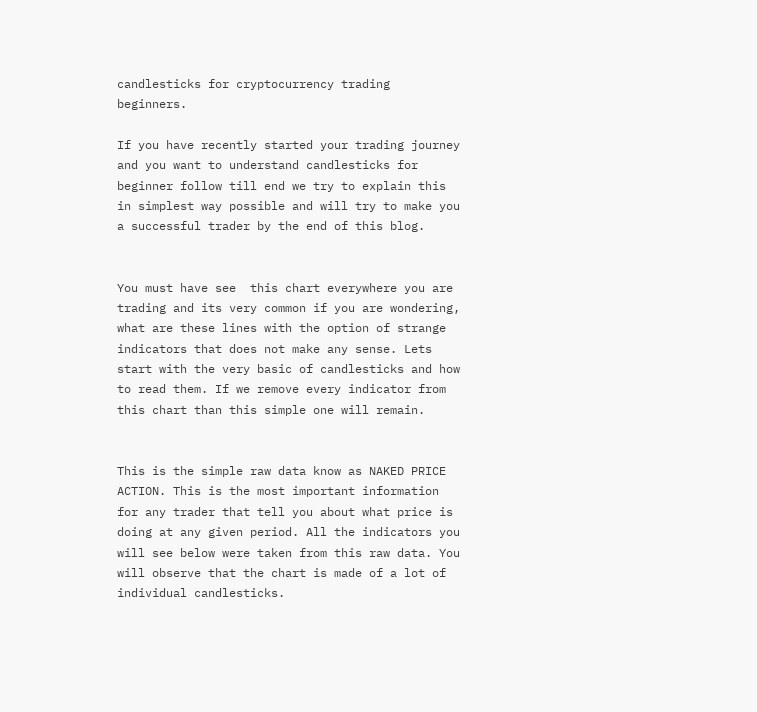candlesticks for cryptocurrency trading beginners.

If you have recently started your trading journey and you want to understand candlesticks for beginner follow till end we try to explain this in simplest way possible and will try to make you a successful trader by the end of this blog.


You must have see  this chart everywhere you are trading and its very common if you are wondering, what are these lines with the option of strange indicators that does not make any sense. Lets start with the very basic of candlesticks and how to read them. If we remove every indicator from this chart than this simple one will remain.


This is the simple raw data know as NAKED PRICE ACTION. This is the most important information for any trader that tell you about what price is doing at any given period. All the indicators you will see below were taken from this raw data. You will observe that the chart is made of a lot of individual candlesticks.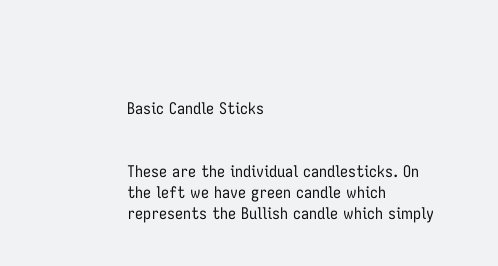Basic Candle Sticks


These are the individual candlesticks. On the left we have green candle which represents the Bullish candle which simply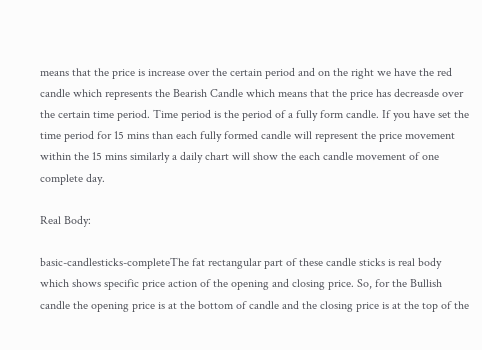means that the price is increase over the certain period and on the right we have the red candle which represents the Bearish Candle which means that the price has decreasde over the certain time period. Time period is the period of a fully form candle. If you have set the time period for 15 mins than each fully formed candle will represent the price movement within the 15 mins similarly a daily chart will show the each candle movement of one complete day.

Real Body:

basic-candlesticks-completeThe fat rectangular part of these candle sticks is real body which shows specific price action of the opening and closing price. So, for the Bullish candle the opening price is at the bottom of candle and the closing price is at the top of the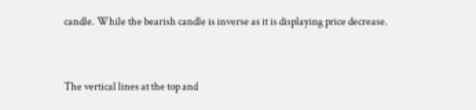candle. While the bearish candle is inverse as it is displaying price decrease.


The vertical lines at the top and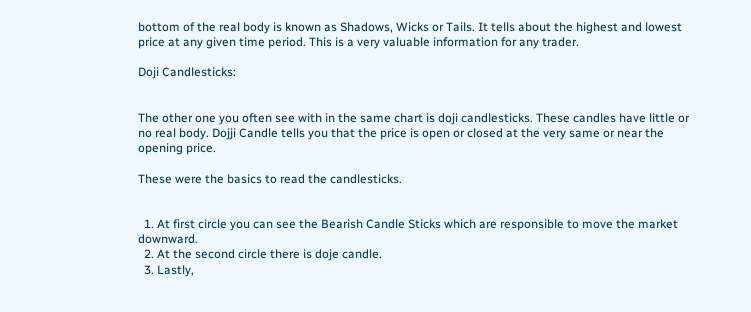bottom of the real body is known as Shadows, Wicks or Tails. It tells about the highest and lowest price at any given time period. This is a very valuable information for any trader.

Doji Candlesticks:


The other one you often see with in the same chart is doji candlesticks. These candles have little or no real body. Dojji Candle tells you that the price is open or closed at the very same or near the opening price.

These were the basics to read the candlesticks.


  1. At first circle you can see the Bearish Candle Sticks which are responsible to move the market downward.
  2. At the second circle there is doje candle.
  3. Lastly,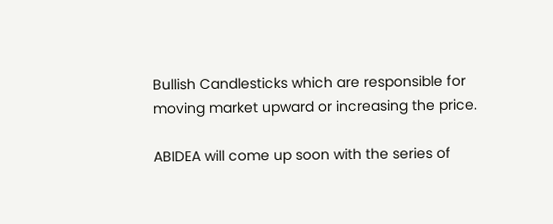Bullish Candlesticks which are responsible for moving market upward or increasing the price.

ABIDEA will come up soon with the series of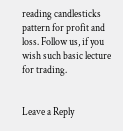reading candlesticks pattern for profit and loss. Follow us, if you wish such basic lecture for trading.


Leave a Reply